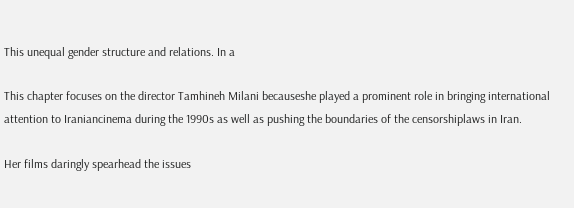This unequal gender structure and relations. In a

This chapter focuses on the director Tamhineh Milani becauseshe played a prominent role in bringing international attention to Iraniancinema during the 1990s as well as pushing the boundaries of the censorshiplaws in Iran.

Her films daringly spearhead the issues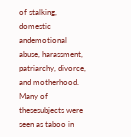of stalking, domestic andemotional abuse, harassment, patriarchy, divorce, and motherhood. Many of thesesubjects were seen as taboo in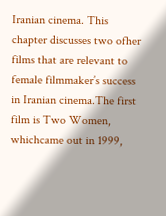Iranian cinema. This chapter discusses two ofher films that are relevant to female filmmaker’s success in Iranian cinema.The first film is Two Women, whichcame out in 1999,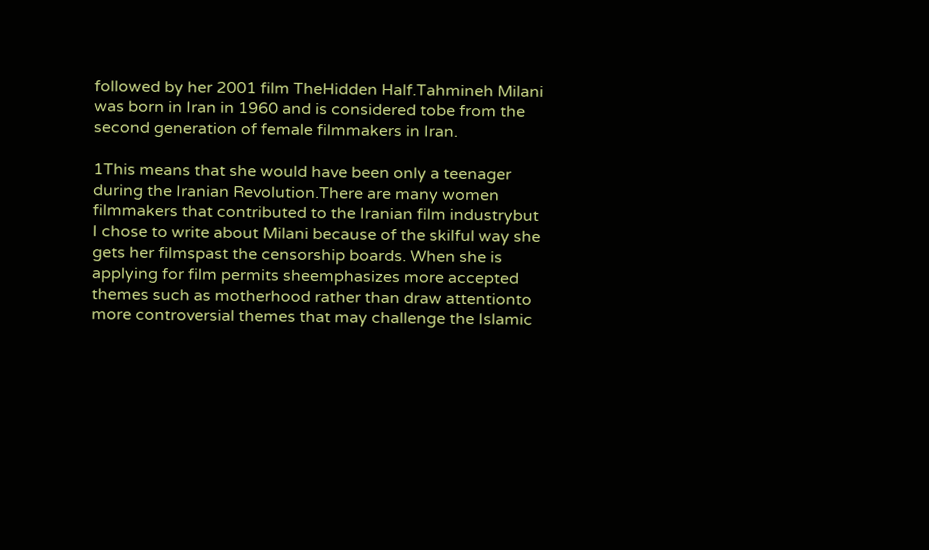followed by her 2001 film TheHidden Half.Tahmineh Milani was born in Iran in 1960 and is considered tobe from the second generation of female filmmakers in Iran.

1This means that she would have been only a teenager during the Iranian Revolution.There are many women filmmakers that contributed to the Iranian film industrybut I chose to write about Milani because of the skilful way she gets her filmspast the censorship boards. When she is applying for film permits sheemphasizes more accepted themes such as motherhood rather than draw attentionto more controversial themes that may challenge the Islamic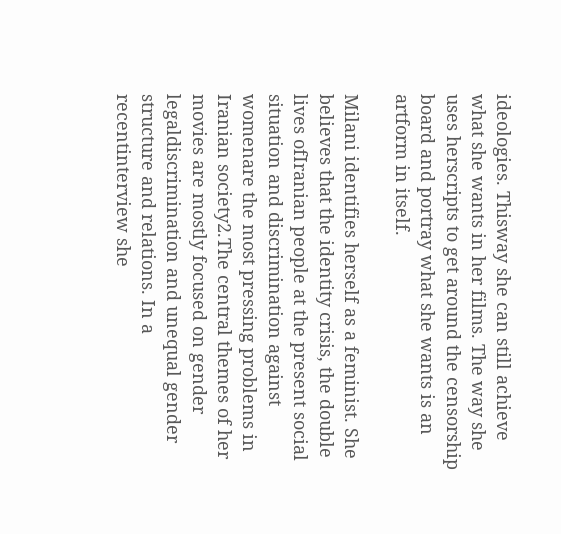ideologies. Thisway she can still achieve what she wants in her films. The way she uses herscripts to get around the censorship board and portray what she wants is an artform in itself.

Milani identifies herself as a feminist. She believes that the identity crisis, the double lives ofIranian people at the present social situation and discrimination against womenare the most pressing problems in Iranian society2.The central themes of her movies are mostly focused on gender legaldiscrimination and unequal gender structure and relations. In a recentinterview she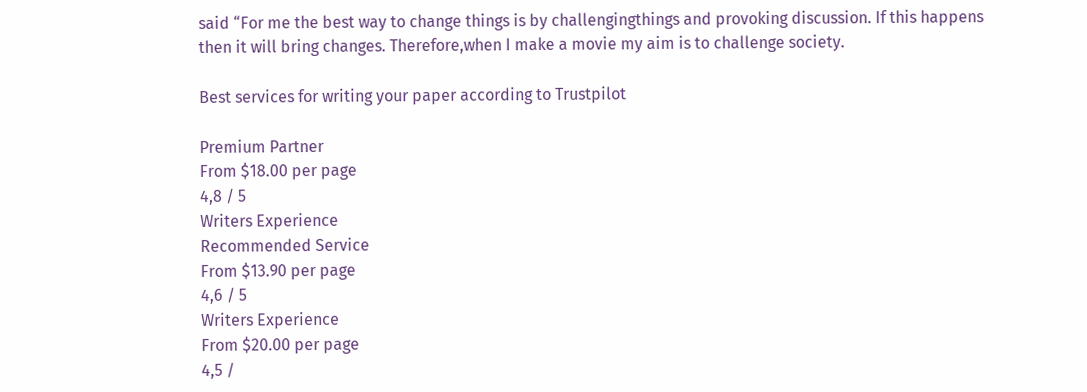said “For me the best way to change things is by challengingthings and provoking discussion. If this happens then it will bring changes. Therefore,when I make a movie my aim is to challenge society.

Best services for writing your paper according to Trustpilot

Premium Partner
From $18.00 per page
4,8 / 5
Writers Experience
Recommended Service
From $13.90 per page
4,6 / 5
Writers Experience
From $20.00 per page
4,5 /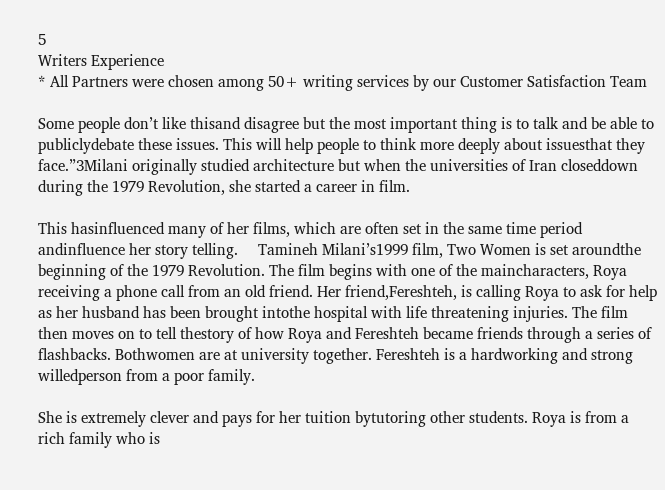5
Writers Experience
* All Partners were chosen among 50+ writing services by our Customer Satisfaction Team

Some people don’t like thisand disagree but the most important thing is to talk and be able to publiclydebate these issues. This will help people to think more deeply about issuesthat they face.”3Milani originally studied architecture but when the universities of Iran closeddown during the 1979 Revolution, she started a career in film.

This hasinfluenced many of her films, which are often set in the same time period andinfluence her story telling.     Tamineh Milani’s1999 film, Two Women is set aroundthe beginning of the 1979 Revolution. The film begins with one of the maincharacters, Roya receiving a phone call from an old friend. Her friend,Fereshteh, is calling Roya to ask for help as her husband has been brought intothe hospital with life threatening injuries. The film then moves on to tell thestory of how Roya and Fereshteh became friends through a series of flashbacks. Bothwomen are at university together. Fereshteh is a hardworking and strong willedperson from a poor family.

She is extremely clever and pays for her tuition bytutoring other students. Roya is from a rich family who is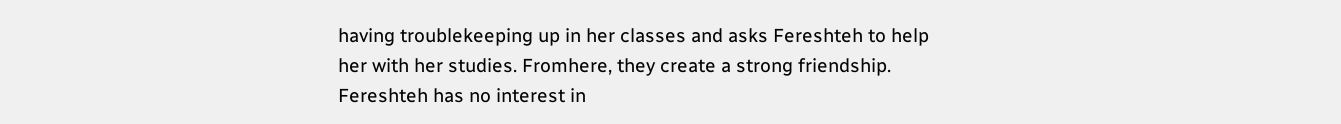having troublekeeping up in her classes and asks Fereshteh to help her with her studies. Fromhere, they create a strong friendship. Fereshteh has no interest in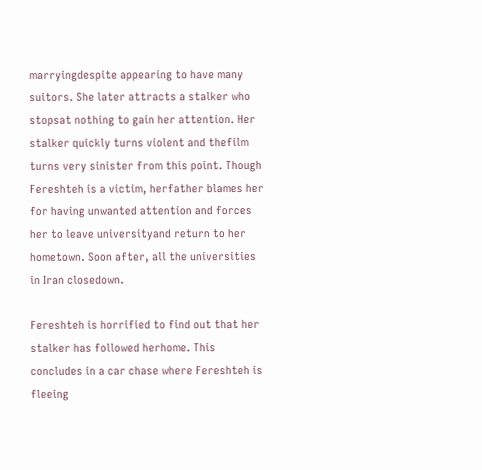marryingdespite appearing to have many suitors. She later attracts a stalker who stopsat nothing to gain her attention. Her stalker quickly turns violent and thefilm turns very sinister from this point. Though Fereshteh is a victim, herfather blames her for having unwanted attention and forces her to leave universityand return to her hometown. Soon after, all the universities in Iran closedown.

Fereshteh is horrified to find out that her stalker has followed herhome. This concludes in a car chase where Fereshteh is fleeing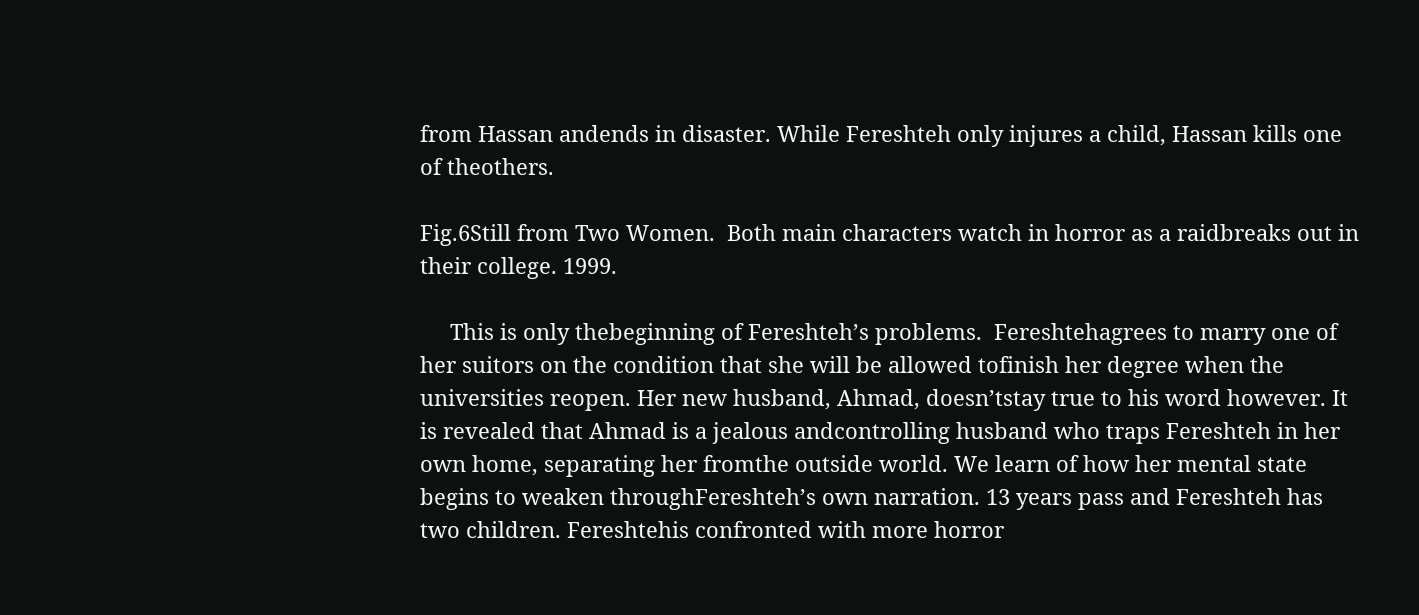from Hassan andends in disaster. While Fereshteh only injures a child, Hassan kills one of theothers.

Fig.6Still from Two Women.  Both main characters watch in horror as a raidbreaks out in their college. 1999.

     This is only thebeginning of Fereshteh’s problems.  Fereshtehagrees to marry one of her suitors on the condition that she will be allowed tofinish her degree when the universities reopen. Her new husband, Ahmad, doesn’tstay true to his word however. It is revealed that Ahmad is a jealous andcontrolling husband who traps Fereshteh in her own home, separating her fromthe outside world. We learn of how her mental state begins to weaken throughFereshteh’s own narration. 13 years pass and Fereshteh has two children. Fereshtehis confronted with more horror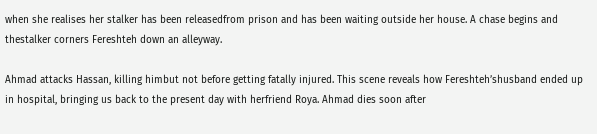when she realises her stalker has been releasedfrom prison and has been waiting outside her house. A chase begins and thestalker corners Fereshteh down an alleyway.

Ahmad attacks Hassan, killing himbut not before getting fatally injured. This scene reveals how Fereshteh’shusband ended up in hospital, bringing us back to the present day with herfriend Roya. Ahmad dies soon after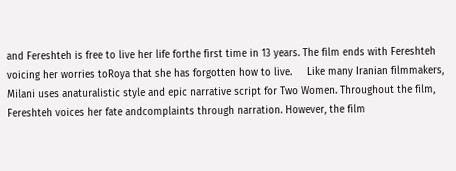and Fereshteh is free to live her life forthe first time in 13 years. The film ends with Fereshteh voicing her worries toRoya that she has forgotten how to live.     Like many Iranian filmmakers, Milani uses anaturalistic style and epic narrative script for Two Women. Throughout the film, Fereshteh voices her fate andcomplaints through narration. However, the film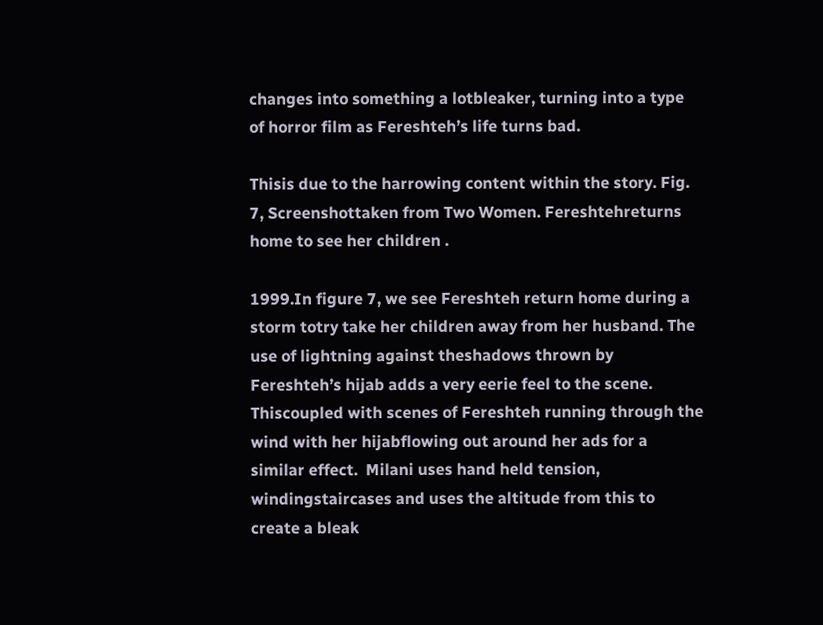changes into something a lotbleaker, turning into a type of horror film as Fereshteh’s life turns bad.

Thisis due to the harrowing content within the story. Fig. 7, Screenshottaken from Two Women. Fereshtehreturns home to see her children .

1999.In figure 7, we see Fereshteh return home during a storm totry take her children away from her husband. The use of lightning against theshadows thrown by Fereshteh’s hijab adds a very eerie feel to the scene. Thiscoupled with scenes of Fereshteh running through the wind with her hijabflowing out around her ads for a similar effect.  Milani uses hand held tension, windingstaircases and uses the altitude from this to create a bleak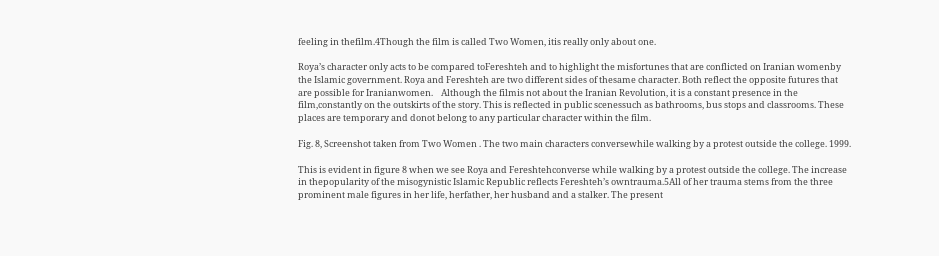feeling in thefilm.4Though the film is called Two Women, itis really only about one.

Roya’s character only acts to be compared toFereshteh and to highlight the misfortunes that are conflicted on Iranian womenby the Islamic government. Roya and Fereshteh are two different sides of thesame character. Both reflect the opposite futures that are possible for Iranianwomen.    Although the filmis not about the Iranian Revolution, it is a constant presence in the film,constantly on the outskirts of the story. This is reflected in public scenessuch as bathrooms, bus stops and classrooms. These places are temporary and donot belong to any particular character within the film.

Fig. 8, Screenshot taken from Two Women . The two main characters conversewhile walking by a protest outside the college. 1999.

This is evident in figure 8 when we see Roya and Fereshtehconverse while walking by a protest outside the college. The increase in thepopularity of the misogynistic Islamic Republic reflects Fereshteh’s owntrauma.5All of her trauma stems from the three prominent male figures in her life, herfather, her husband and a stalker. The present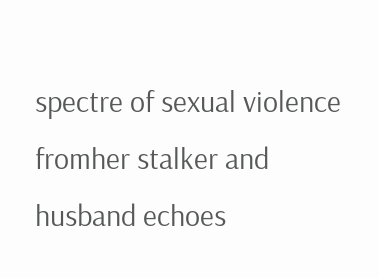spectre of sexual violence fromher stalker and husband echoes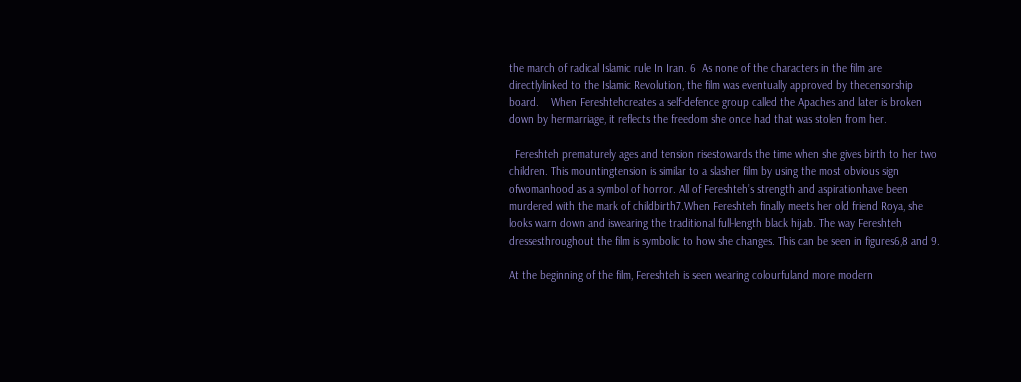the march of radical Islamic rule In Iran. 6  As none of the characters in the film are directlylinked to the Islamic Revolution, the film was eventually approved by thecensorship board.    When Fereshtehcreates a self-defence group called the Apaches and later is broken down by hermarriage, it reflects the freedom she once had that was stolen from her.

  Fereshteh prematurely ages and tension risestowards the time when she gives birth to her two children. This mountingtension is similar to a slasher film by using the most obvious sign ofwomanhood as a symbol of horror. All of Fereshteh’s strength and aspirationhave been murdered with the mark of childbirth7.When Fereshteh finally meets her old friend Roya, she looks warn down and iswearing the traditional full-length black hijab. The way Fereshteh dressesthroughout the film is symbolic to how she changes. This can be seen in figures6,8 and 9.

At the beginning of the film, Fereshteh is seen wearing colourfuland more modern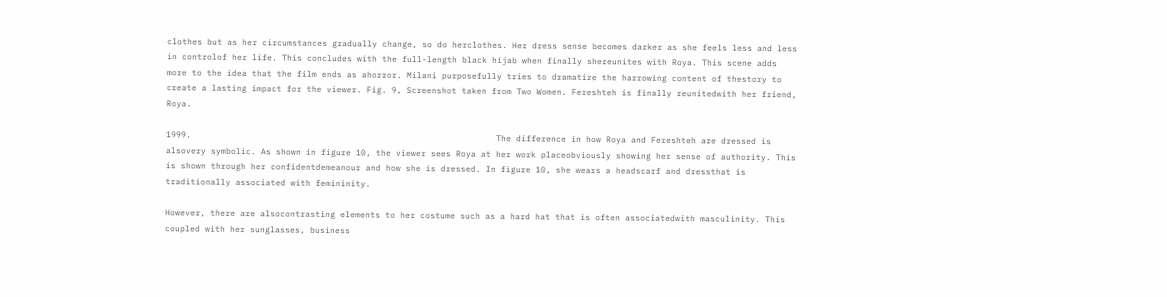clothes but as her circumstances gradually change, so do herclothes. Her dress sense becomes darker as she feels less and less in controlof her life. This concludes with the full-length black hijab when finally shereunites with Roya. This scene adds more to the idea that the film ends as ahorror. Milani purposefully tries to dramatize the harrowing content of thestory to create a lasting impact for the viewer. Fig. 9, Screenshot taken from Two Women. Fereshteh is finally reunitedwith her friend, Roya.

1999.                                                             The difference in how Roya and Fereshteh are dressed is alsovery symbolic. As shown in figure 10, the viewer sees Roya at her work placeobviously showing her sense of authority. This is shown through her confidentdemeanour and how she is dressed. In figure 10, she wears a headscarf and dressthat is traditionally associated with femininity.

However, there are alsocontrasting elements to her costume such as a hard hat that is often associatedwith masculinity. This coupled with her sunglasses, business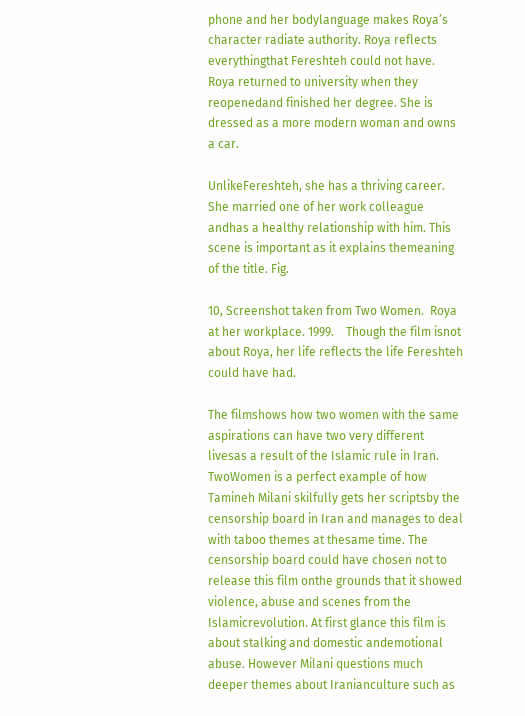phone and her bodylanguage makes Roya’s character radiate authority. Roya reflects everythingthat Fereshteh could not have. Roya returned to university when they reopenedand finished her degree. She is dressed as a more modern woman and owns a car.

UnlikeFereshteh, she has a thriving career. She married one of her work colleague andhas a healthy relationship with him. This scene is important as it explains themeaning of the title. Fig.

10, Screenshot taken from Two Women.  Roya at her workplace. 1999.    Though the film isnot about Roya, her life reflects the life Fereshteh could have had.

The filmshows how two women with the same aspirations can have two very different livesas a result of the Islamic rule in Iran. TwoWomen is a perfect example of how Tamineh Milani skilfully gets her scriptsby the censorship board in Iran and manages to deal with taboo themes at thesame time. The censorship board could have chosen not to release this film onthe grounds that it showed violence, abuse and scenes from the Islamicrevolution. At first glance this film is about stalking and domestic andemotional abuse. However Milani questions much deeper themes about Iranianculture such as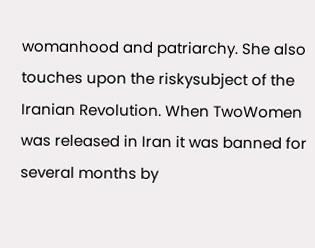womanhood and patriarchy. She also touches upon the riskysubject of the Iranian Revolution. When TwoWomen was released in Iran it was banned for several months by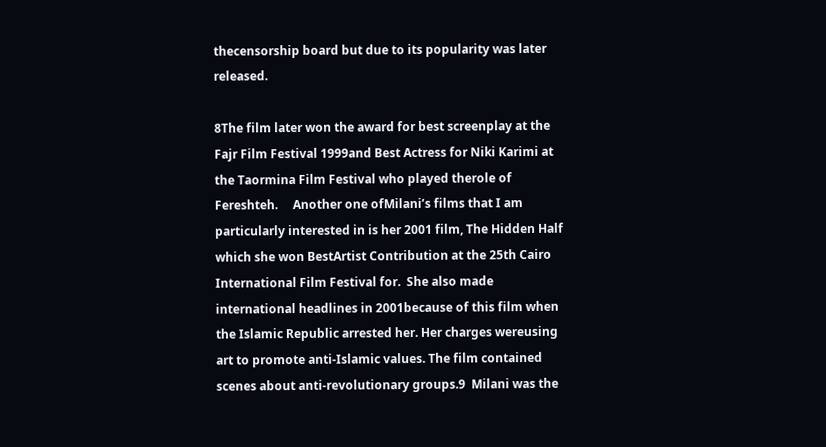thecensorship board but due to its popularity was later released.

8The film later won the award for best screenplay at the Fajr Film Festival 1999and Best Actress for Niki Karimi at the Taormina Film Festival who played therole of Fereshteh.     Another one ofMilani’s films that I am particularly interested in is her 2001 film, The Hidden Half which she won BestArtist Contribution at the 25th Cairo International Film Festival for.  She also made international headlines in 2001because of this film when the Islamic Republic arrested her. Her charges wereusing art to promote anti-Islamic values. The film contained scenes about anti-revolutionary groups.9  Milani was the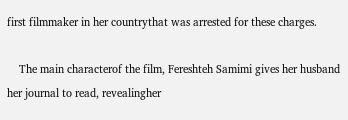first filmmaker in her countrythat was arrested for these charges.

    The main characterof the film, Fereshteh Samimi gives her husband her journal to read, revealingher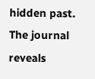hidden past. The journal reveals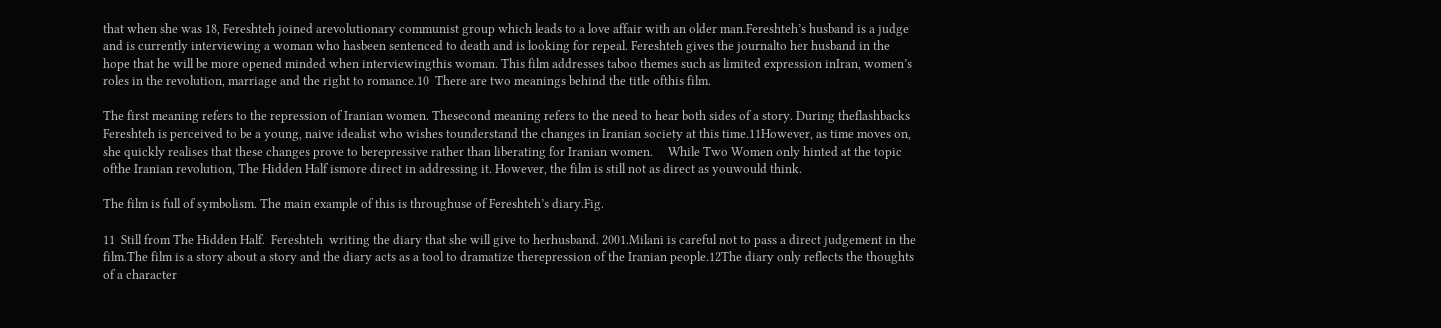that when she was 18, Fereshteh joined arevolutionary communist group which leads to a love affair with an older man.Fereshteh’s husband is a judge and is currently interviewing a woman who hasbeen sentenced to death and is looking for repeal. Fereshteh gives the journalto her husband in the hope that he will be more opened minded when interviewingthis woman. This film addresses taboo themes such as limited expression inIran, women’s roles in the revolution, marriage and the right to romance.10  There are two meanings behind the title ofthis film.

The first meaning refers to the repression of Iranian women. Thesecond meaning refers to the need to hear both sides of a story. During theflashbacks Fereshteh is perceived to be a young, naive idealist who wishes tounderstand the changes in Iranian society at this time.11However, as time moves on, she quickly realises that these changes prove to berepressive rather than liberating for Iranian women.     While Two Women only hinted at the topic ofthe Iranian revolution, The Hidden Half ismore direct in addressing it. However, the film is still not as direct as youwould think.

The film is full of symbolism. The main example of this is throughuse of Fereshteh’s diary.Fig.

11  Still from The Hidden Half.  Fereshteh  writing the diary that she will give to herhusband. 2001.Milani is careful not to pass a direct judgement in the film.The film is a story about a story and the diary acts as a tool to dramatize therepression of the Iranian people.12The diary only reflects the thoughts of a character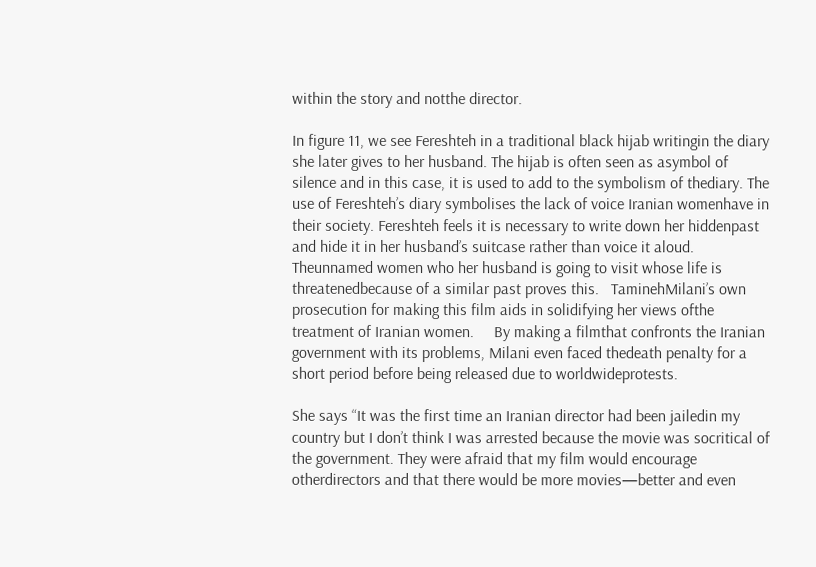within the story and notthe director.

In figure 11, we see Fereshteh in a traditional black hijab writingin the diary she later gives to her husband. The hijab is often seen as asymbol of silence and in this case, it is used to add to the symbolism of thediary. The use of Fereshteh’s diary symbolises the lack of voice Iranian womenhave in their society. Fereshteh feels it is necessary to write down her hiddenpast and hide it in her husband’s suitcase rather than voice it aloud. Theunnamed women who her husband is going to visit whose life is threatenedbecause of a similar past proves this.   TaminehMilani’s own prosecution for making this film aids in solidifying her views ofthe treatment of Iranian women.     By making a filmthat confronts the Iranian government with its problems, Milani even faced thedeath penalty for a short period before being released due to worldwideprotests.

She says “It was the first time an Iranian director had been jailedin my country but I don’t think I was arrested because the movie was socritical of the government. They were afraid that my film would encourage otherdirectors and that there would be more movies—better and even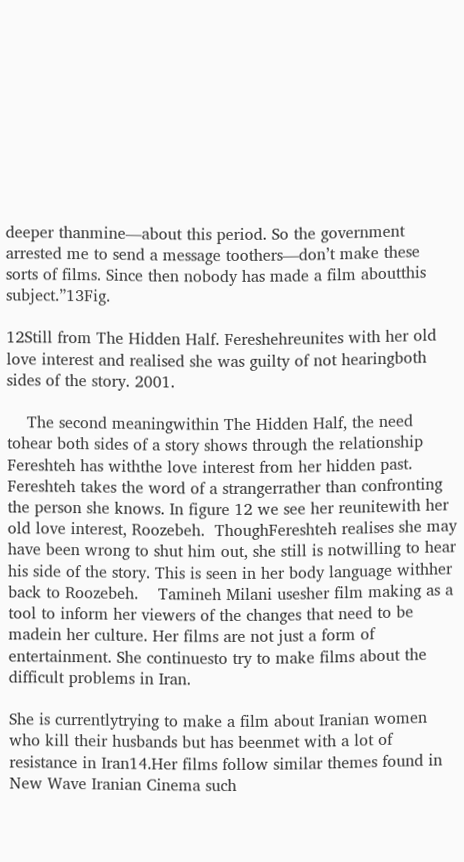deeper thanmine—about this period. So the government arrested me to send a message toothers—don’t make these sorts of films. Since then nobody has made a film aboutthis subject.”13Fig.

12Still from The Hidden Half. Fereshehreunites with her old love interest and realised she was guilty of not hearingboth sides of the story. 2001.

    The second meaningwithin The Hidden Half, the need tohear both sides of a story shows through the relationship Fereshteh has withthe love interest from her hidden past. Fereshteh takes the word of a strangerrather than confronting the person she knows. In figure 12 we see her reunitewith her old love interest, Roozebeh.  ThoughFereshteh realises she may have been wrong to shut him out, she still is notwilling to hear his side of the story. This is seen in her body language withher back to Roozebeh.    Tamineh Milani usesher film making as a tool to inform her viewers of the changes that need to be madein her culture. Her films are not just a form of entertainment. She continuesto try to make films about the difficult problems in Iran.

She is currentlytrying to make a film about Iranian women who kill their husbands but has beenmet with a lot of resistance in Iran14.Her films follow similar themes found in New Wave Iranian Cinema such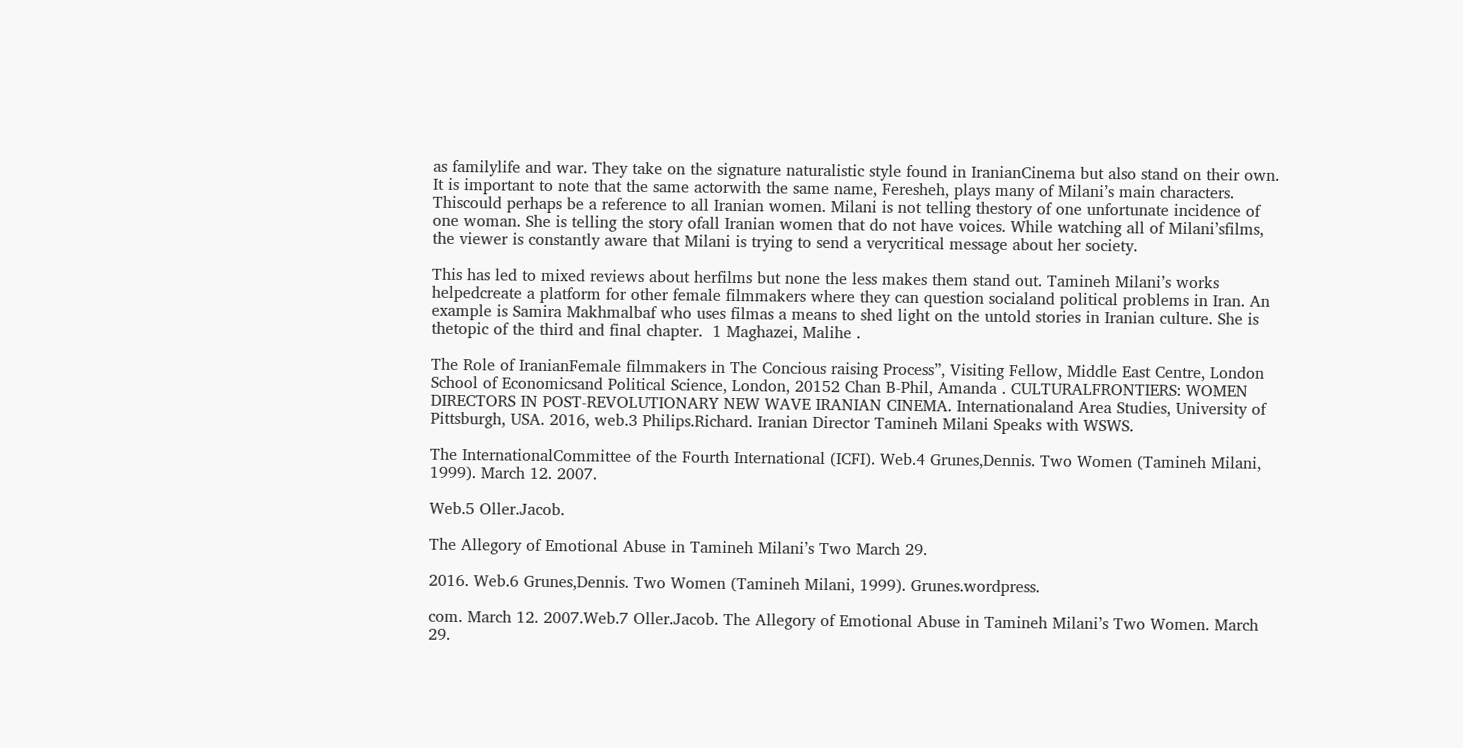as familylife and war. They take on the signature naturalistic style found in IranianCinema but also stand on their own. It is important to note that the same actorwith the same name, Feresheh, plays many of Milani’s main characters. Thiscould perhaps be a reference to all Iranian women. Milani is not telling thestory of one unfortunate incidence of one woman. She is telling the story ofall Iranian women that do not have voices. While watching all of Milani’sfilms, the viewer is constantly aware that Milani is trying to send a verycritical message about her society.

This has led to mixed reviews about herfilms but none the less makes them stand out. Tamineh Milani’s works helpedcreate a platform for other female filmmakers where they can question socialand political problems in Iran. An example is Samira Makhmalbaf who uses filmas a means to shed light on the untold stories in Iranian culture. She is thetopic of the third and final chapter.  1 Maghazei, Malihe .

The Role of IranianFemale filmmakers in The Concious raising Process”, Visiting Fellow, Middle East Centre, London School of Economicsand Political Science, London, 20152 Chan B-Phil, Amanda . CULTURALFRONTIERS: WOMEN DIRECTORS IN POST-REVOLUTIONARY NEW WAVE IRANIAN CINEMA. Internationaland Area Studies, University of Pittsburgh, USA. 2016, web.3 Philips.Richard. Iranian Director Tamineh Milani Speaks with WSWS.

The InternationalCommittee of the Fourth International (ICFI). Web.4 Grunes,Dennis. Two Women (Tamineh Milani, 1999). March 12. 2007.

Web.5 Oller.Jacob.

The Allegory of Emotional Abuse in Tamineh Milani’s Two March 29.

2016. Web.6 Grunes,Dennis. Two Women (Tamineh Milani, 1999). Grunes.wordpress.

com. March 12. 2007.Web.7 Oller.Jacob. The Allegory of Emotional Abuse in Tamineh Milani’s Two Women. March 29.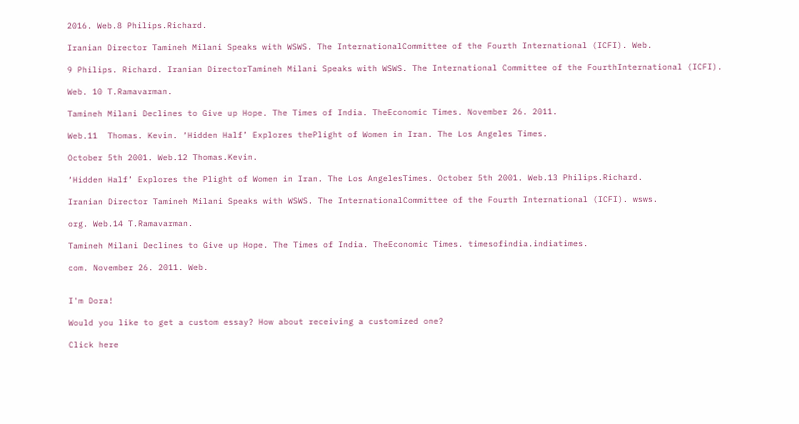2016. Web.8 Philips.Richard.

Iranian Director Tamineh Milani Speaks with WSWS. The InternationalCommittee of the Fourth International (ICFI). Web.

9 Philips. Richard. Iranian DirectorTamineh Milani Speaks with WSWS. The International Committee of the FourthInternational (ICFI).

Web. 10 T.Ramavarman.

Tamineh Milani Declines to Give up Hope. The Times of India. TheEconomic Times. November 26. 2011.

Web.11  Thomas. Kevin. ‘Hidden Half’ Explores thePlight of Women in Iran. The Los Angeles Times.

October 5th 2001. Web.12 Thomas.Kevin.

‘Hidden Half’ Explores the Plight of Women in Iran. The Los AngelesTimes. October 5th 2001. Web.13 Philips.Richard.

Iranian Director Tamineh Milani Speaks with WSWS. The InternationalCommittee of the Fourth International (ICFI). wsws.

org. Web.14 T.Ramavarman.

Tamineh Milani Declines to Give up Hope. The Times of India. TheEconomic Times. timesofindia.indiatimes.

com. November 26. 2011. Web.


I'm Dora!

Would you like to get a custom essay? How about receiving a customized one?

Click here